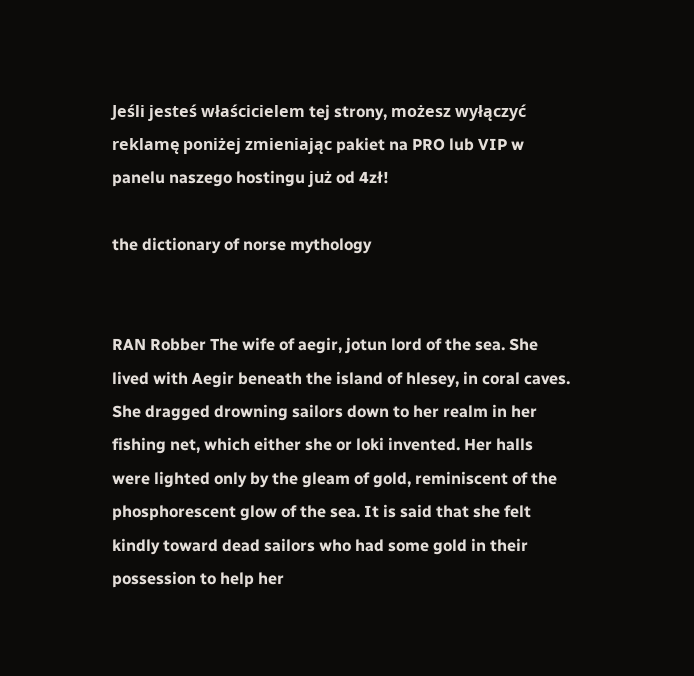Jeśli jesteś właścicielem tej strony, możesz wyłączyć reklamę poniżej zmieniając pakiet na PRO lub VIP w panelu naszego hostingu już od 4zł!

the dictionary of norse mythology


RAN Robber The wife of aegir, jotun lord of the sea. She lived with Aegir beneath the island of hlesey, in coral caves. She dragged drowning sailors down to her realm in her fishing net, which either she or loki invented. Her halls were lighted only by the gleam of gold, reminiscent of the phosphorescent glow of the sea. It is said that she felt kindly toward dead sailors who had some gold in their possession to help her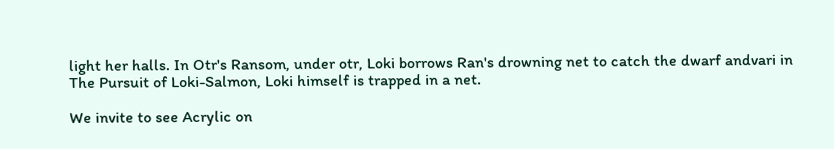light her halls. In Otr's Ransom, under otr, Loki borrows Ran's drowning net to catch the dwarf andvari in The Pursuit of Loki-Salmon, Loki himself is trapped in a net.

We invite to see Acrylic on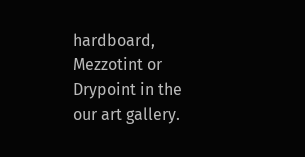hardboard, Mezzotint or Drypoint in the our art gallery.